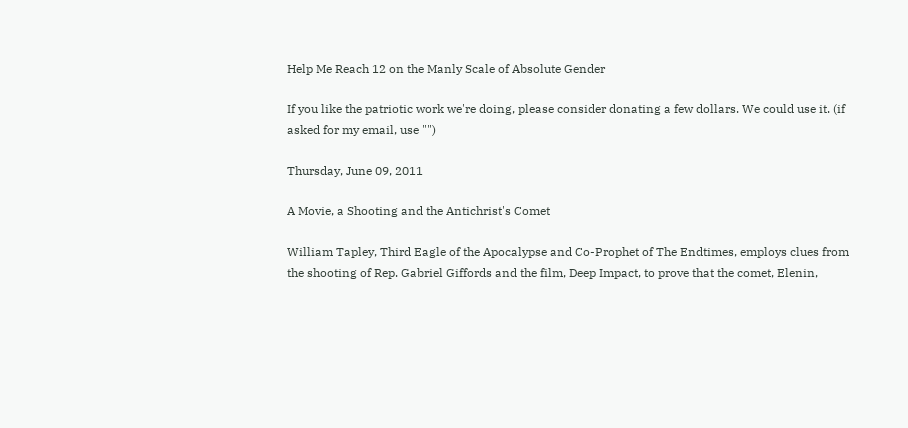Help Me Reach 12 on the Manly Scale of Absolute Gender

If you like the patriotic work we're doing, please consider donating a few dollars. We could use it. (if asked for my email, use "")

Thursday, June 09, 2011

A Movie, a Shooting and the Antichrist's Comet

William Tapley, Third Eagle of the Apocalypse and Co-Prophet of The Endtimes, employs clues from the shooting of Rep. Gabriel Giffords and the film, Deep Impact, to prove that the comet, Elenin,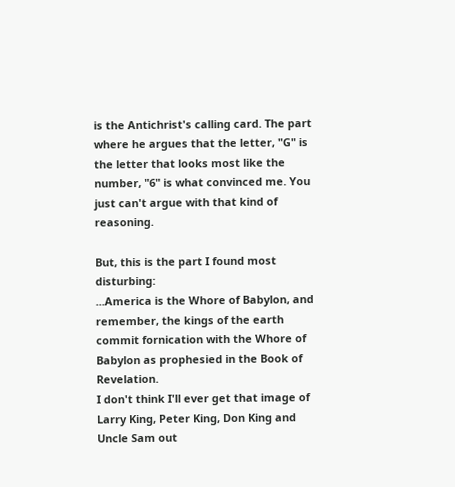is the Antichrist's calling card. The part where he argues that the letter, "G" is the letter that looks most like the number, "6" is what convinced me. You just can't argue with that kind of reasoning.

But, this is the part I found most disturbing:
...America is the Whore of Babylon, and remember, the kings of the earth commit fornication with the Whore of Babylon as prophesied in the Book of Revelation.
I don't think I'll ever get that image of Larry King, Peter King, Don King and Uncle Sam out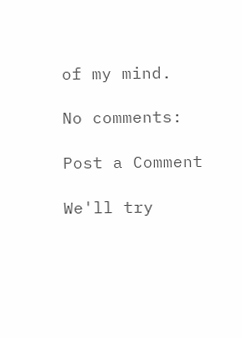of my mind.

No comments:

Post a Comment

We'll try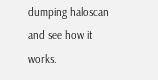dumping haloscan and see how it works.